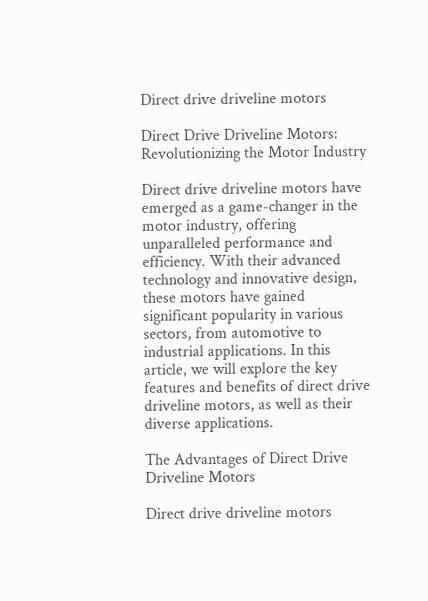Direct drive driveline motors

Direct Drive Driveline Motors: Revolutionizing the Motor Industry

Direct drive driveline motors have emerged as a game-changer in the motor industry, offering unparalleled performance and efficiency. With their advanced technology and innovative design, these motors have gained significant popularity in various sectors, from automotive to industrial applications. In this article, we will explore the key features and benefits of direct drive driveline motors, as well as their diverse applications.

The Advantages of Direct Drive Driveline Motors

Direct drive driveline motors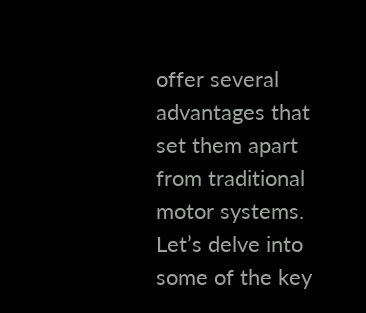offer several advantages that set them apart from traditional motor systems. Let’s delve into some of the key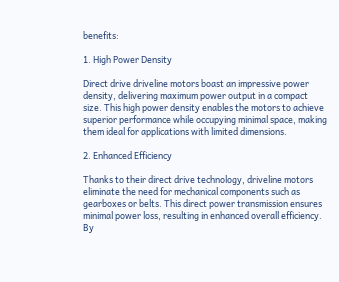benefits:

1. High Power Density

Direct drive driveline motors boast an impressive power density, delivering maximum power output in a compact size. This high power density enables the motors to achieve superior performance while occupying minimal space, making them ideal for applications with limited dimensions.

2. Enhanced Efficiency

Thanks to their direct drive technology, driveline motors eliminate the need for mechanical components such as gearboxes or belts. This direct power transmission ensures minimal power loss, resulting in enhanced overall efficiency. By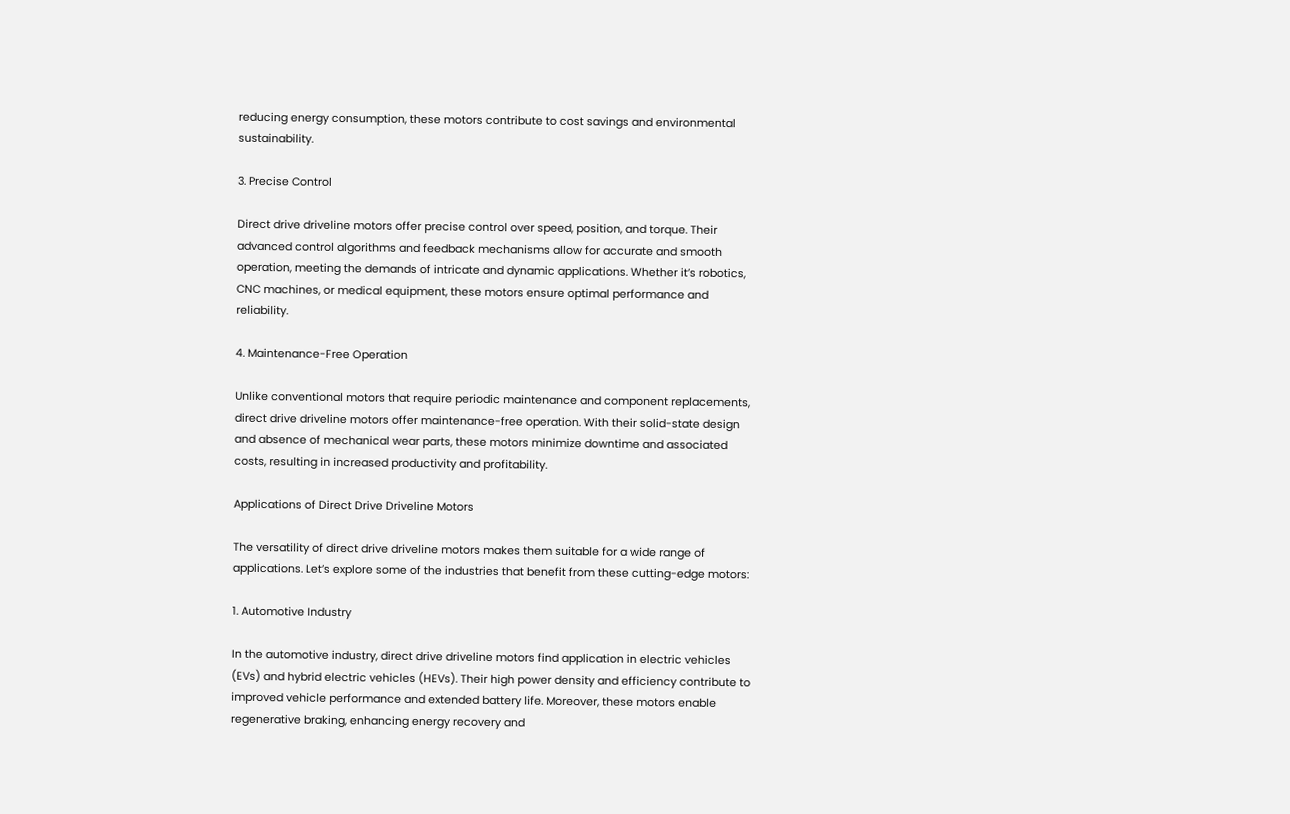reducing energy consumption, these motors contribute to cost savings and environmental sustainability.

3. Precise Control

Direct drive driveline motors offer precise control over speed, position, and torque. Their advanced control algorithms and feedback mechanisms allow for accurate and smooth operation, meeting the demands of intricate and dynamic applications. Whether it’s robotics, CNC machines, or medical equipment, these motors ensure optimal performance and reliability.

4. Maintenance-Free Operation

Unlike conventional motors that require periodic maintenance and component replacements, direct drive driveline motors offer maintenance-free operation. With their solid-state design and absence of mechanical wear parts, these motors minimize downtime and associated costs, resulting in increased productivity and profitability.

Applications of Direct Drive Driveline Motors

The versatility of direct drive driveline motors makes them suitable for a wide range of applications. Let’s explore some of the industries that benefit from these cutting-edge motors:

1. Automotive Industry

In the automotive industry, direct drive driveline motors find application in electric vehicles (EVs) and hybrid electric vehicles (HEVs). Their high power density and efficiency contribute to improved vehicle performance and extended battery life. Moreover, these motors enable regenerative braking, enhancing energy recovery and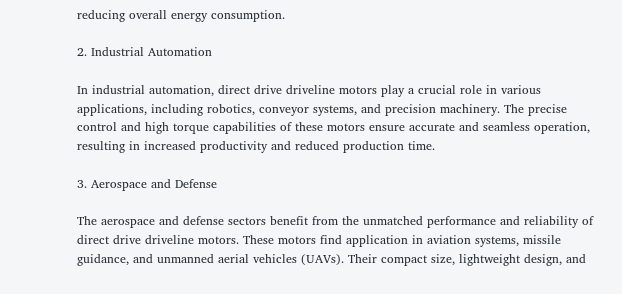reducing overall energy consumption.

2. Industrial Automation

In industrial automation, direct drive driveline motors play a crucial role in various applications, including robotics, conveyor systems, and precision machinery. The precise control and high torque capabilities of these motors ensure accurate and seamless operation, resulting in increased productivity and reduced production time.

3. Aerospace and Defense

The aerospace and defense sectors benefit from the unmatched performance and reliability of direct drive driveline motors. These motors find application in aviation systems, missile guidance, and unmanned aerial vehicles (UAVs). Their compact size, lightweight design, and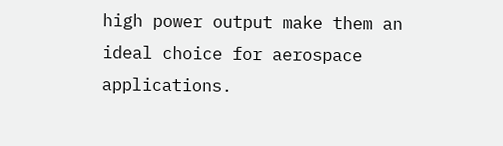high power output make them an ideal choice for aerospace applications.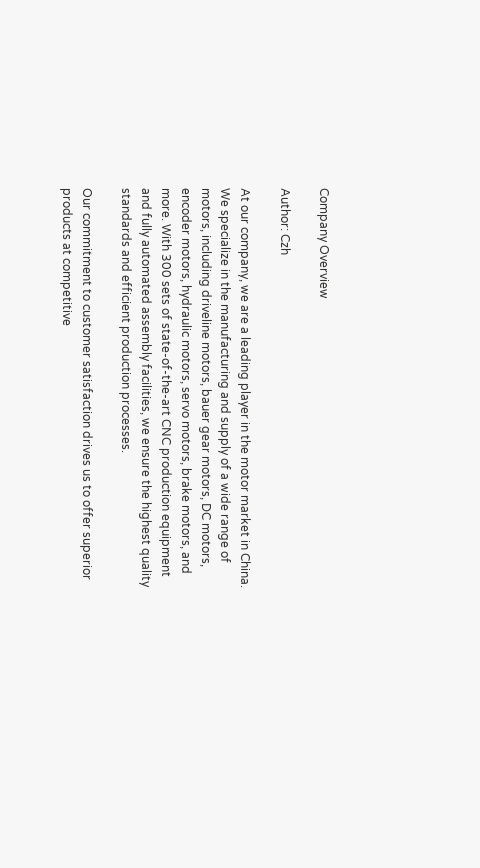Company Overview

Author: Czh

At our company, we are a leading player in the motor market in China. We specialize in the manufacturing and supply of a wide range of motors, including driveline motors, bauer gear motors, DC motors, encoder motors, hydraulic motors, servo motors, brake motors, and more. With 300 sets of state-of-the-art CNC production equipment and fully automated assembly facilities, we ensure the highest quality standards and efficient production processes.

Our commitment to customer satisfaction drives us to offer superior products at competitive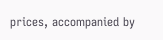prices, accompanied by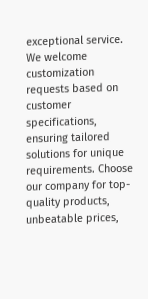exceptional service. We welcome customization requests based on customer specifications, ensuring tailored solutions for unique requirements. Choose our company for top-quality products, unbeatable prices,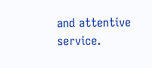and attentive service.